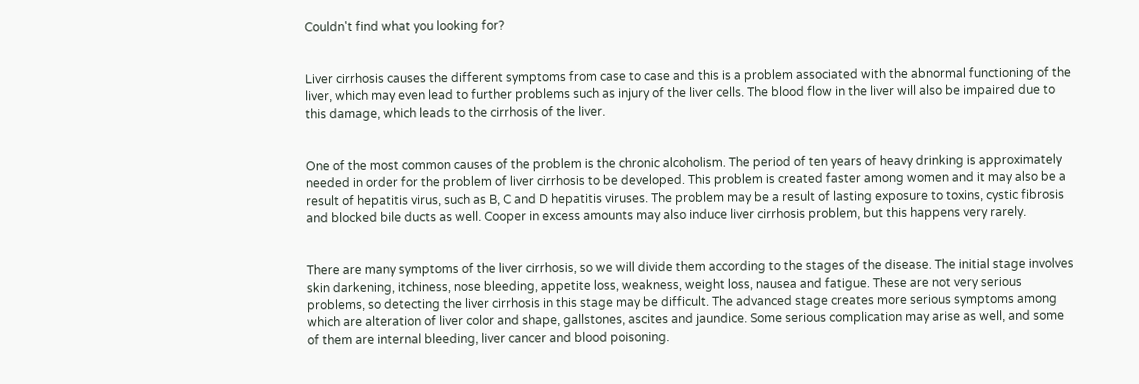Couldn't find what you looking for?


Liver cirrhosis causes the different symptoms from case to case and this is a problem associated with the abnormal functioning of the liver, which may even lead to further problems such as injury of the liver cells. The blood flow in the liver will also be impaired due to this damage, which leads to the cirrhosis of the liver.


One of the most common causes of the problem is the chronic alcoholism. The period of ten years of heavy drinking is approximately needed in order for the problem of liver cirrhosis to be developed. This problem is created faster among women and it may also be a result of hepatitis virus, such as B, C and D hepatitis viruses. The problem may be a result of lasting exposure to toxins, cystic fibrosis and blocked bile ducts as well. Cooper in excess amounts may also induce liver cirrhosis problem, but this happens very rarely.


There are many symptoms of the liver cirrhosis, so we will divide them according to the stages of the disease. The initial stage involves skin darkening, itchiness, nose bleeding, appetite loss, weakness, weight loss, nausea and fatigue. These are not very serious problems, so detecting the liver cirrhosis in this stage may be difficult. The advanced stage creates more serious symptoms among which are alteration of liver color and shape, gallstones, ascites and jaundice. Some serious complication may arise as well, and some of them are internal bleeding, liver cancer and blood poisoning.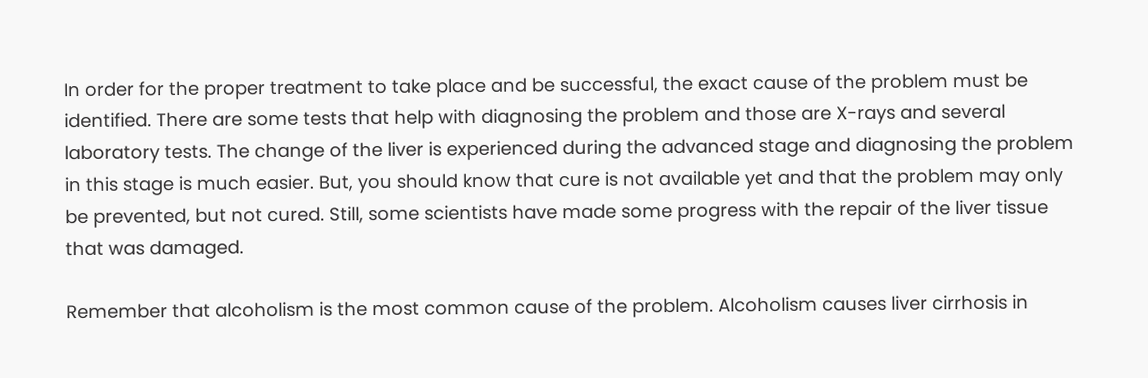In order for the proper treatment to take place and be successful, the exact cause of the problem must be identified. There are some tests that help with diagnosing the problem and those are X-rays and several laboratory tests. The change of the liver is experienced during the advanced stage and diagnosing the problem in this stage is much easier. But, you should know that cure is not available yet and that the problem may only be prevented, but not cured. Still, some scientists have made some progress with the repair of the liver tissue that was damaged.

Remember that alcoholism is the most common cause of the problem. Alcoholism causes liver cirrhosis in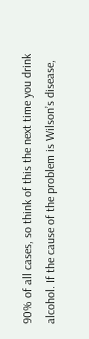90% of all cases, so think of this the next time you drink alcohol. If the cause of the problem is Wilson’s disease,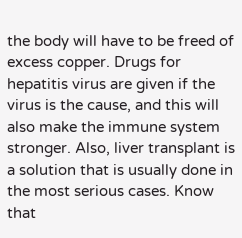the body will have to be freed of excess copper. Drugs for hepatitis virus are given if the virus is the cause, and this will also make the immune system stronger. Also, liver transplant is a solution that is usually done in the most serious cases. Know that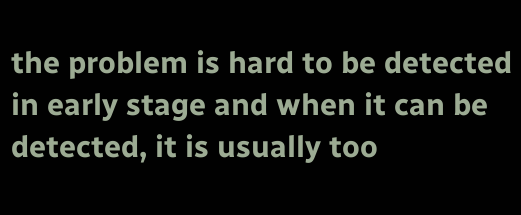the problem is hard to be detected in early stage and when it can be detected, it is usually too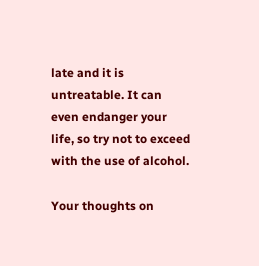late and it is untreatable. It can even endanger your life, so try not to exceed with the use of alcohol.

Your thoughts on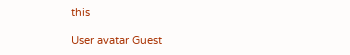this

User avatar Guest